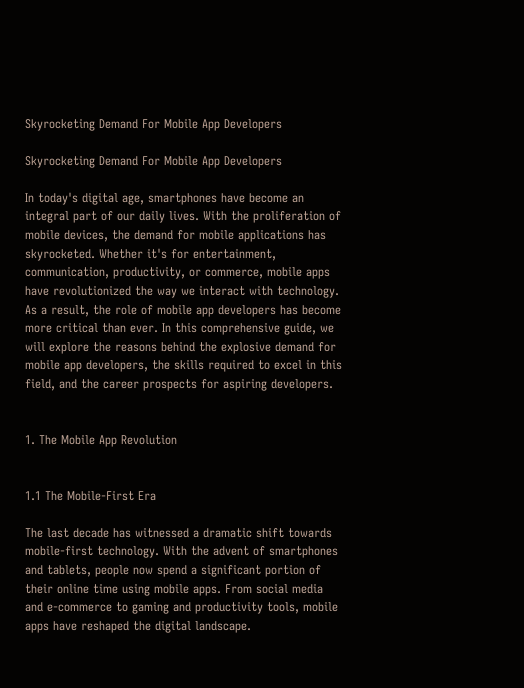Skyrocketing Demand For Mobile App Developers

Skyrocketing Demand For Mobile App Developers

In today's digital age, smartphones have become an integral part of our daily lives. With the proliferation of mobile devices, the demand for mobile applications has skyrocketed. Whether it's for entertainment, communication, productivity, or commerce, mobile apps have revolutionized the way we interact with technology. As a result, the role of mobile app developers has become more critical than ever. In this comprehensive guide, we will explore the reasons behind the explosive demand for mobile app developers, the skills required to excel in this field, and the career prospects for aspiring developers.


1. The Mobile App Revolution


1.1 The Mobile-First Era

The last decade has witnessed a dramatic shift towards mobile-first technology. With the advent of smartphones and tablets, people now spend a significant portion of their online time using mobile apps. From social media and e-commerce to gaming and productivity tools, mobile apps have reshaped the digital landscape.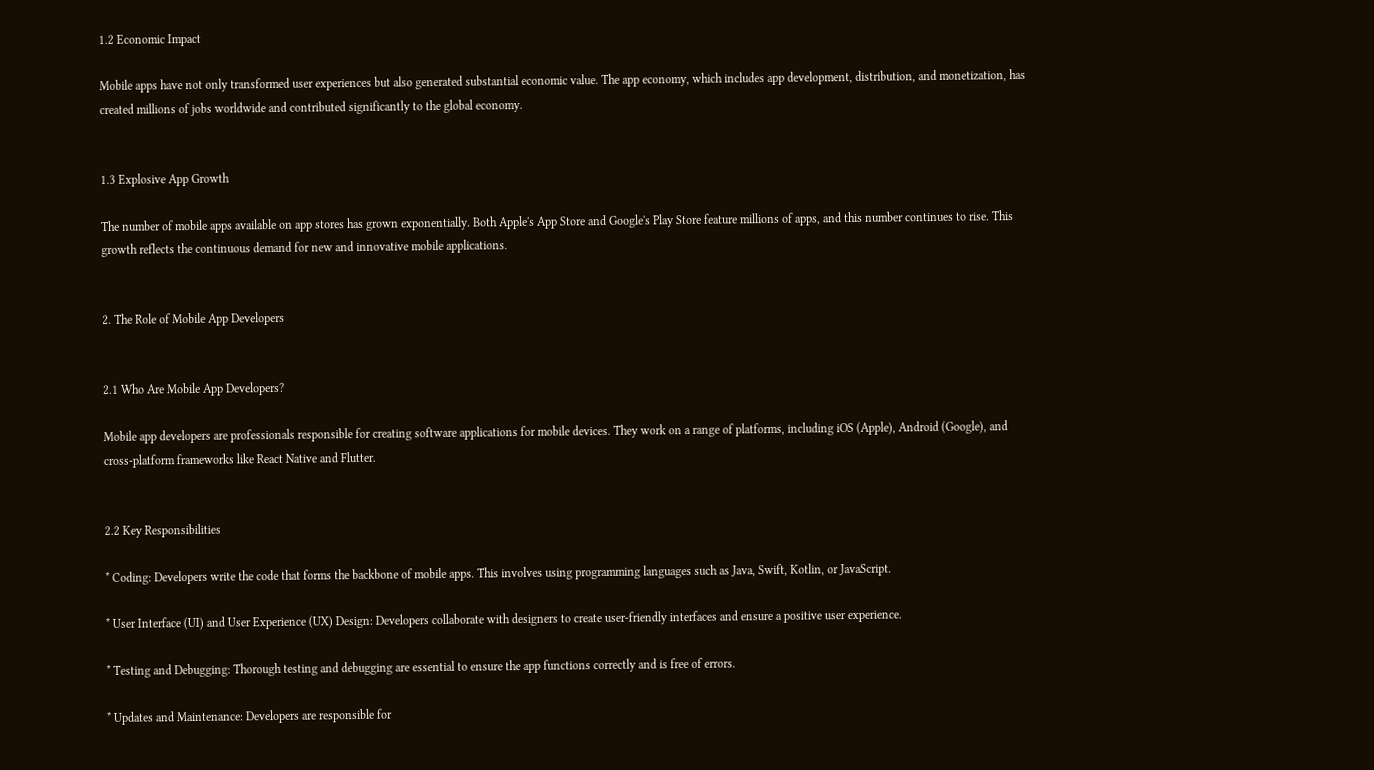1.2 Economic Impact

Mobile apps have not only transformed user experiences but also generated substantial economic value. The app economy, which includes app development, distribution, and monetization, has created millions of jobs worldwide and contributed significantly to the global economy.


1.3 Explosive App Growth

The number of mobile apps available on app stores has grown exponentially. Both Apple's App Store and Google's Play Store feature millions of apps, and this number continues to rise. This growth reflects the continuous demand for new and innovative mobile applications.


2. The Role of Mobile App Developers


2.1 Who Are Mobile App Developers?

Mobile app developers are professionals responsible for creating software applications for mobile devices. They work on a range of platforms, including iOS (Apple), Android (Google), and cross-platform frameworks like React Native and Flutter.


2.2 Key Responsibilities

* Coding: Developers write the code that forms the backbone of mobile apps. This involves using programming languages such as Java, Swift, Kotlin, or JavaScript.

* User Interface (UI) and User Experience (UX) Design: Developers collaborate with designers to create user-friendly interfaces and ensure a positive user experience.

* Testing and Debugging: Thorough testing and debugging are essential to ensure the app functions correctly and is free of errors.

* Updates and Maintenance: Developers are responsible for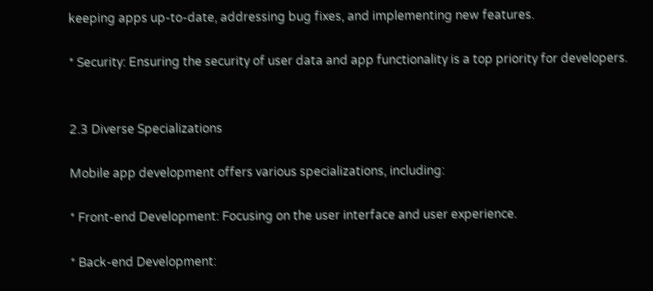keeping apps up-to-date, addressing bug fixes, and implementing new features.

* Security: Ensuring the security of user data and app functionality is a top priority for developers.


2.3 Diverse Specializations

Mobile app development offers various specializations, including:

* Front-end Development: Focusing on the user interface and user experience.

* Back-end Development: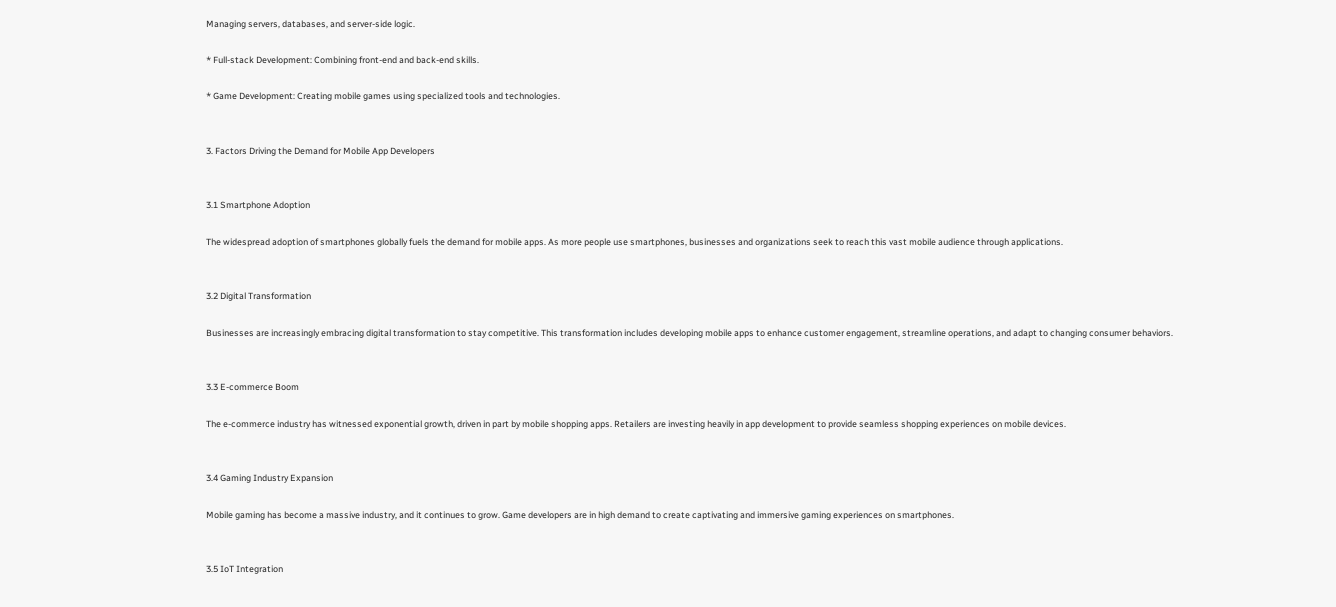Managing servers, databases, and server-side logic.

* Full-stack Development: Combining front-end and back-end skills.

* Game Development: Creating mobile games using specialized tools and technologies.


3. Factors Driving the Demand for Mobile App Developers


3.1 Smartphone Adoption

The widespread adoption of smartphones globally fuels the demand for mobile apps. As more people use smartphones, businesses and organizations seek to reach this vast mobile audience through applications.


3.2 Digital Transformation

Businesses are increasingly embracing digital transformation to stay competitive. This transformation includes developing mobile apps to enhance customer engagement, streamline operations, and adapt to changing consumer behaviors.


3.3 E-commerce Boom

The e-commerce industry has witnessed exponential growth, driven in part by mobile shopping apps. Retailers are investing heavily in app development to provide seamless shopping experiences on mobile devices.


3.4 Gaming Industry Expansion

Mobile gaming has become a massive industry, and it continues to grow. Game developers are in high demand to create captivating and immersive gaming experiences on smartphones.


3.5 IoT Integration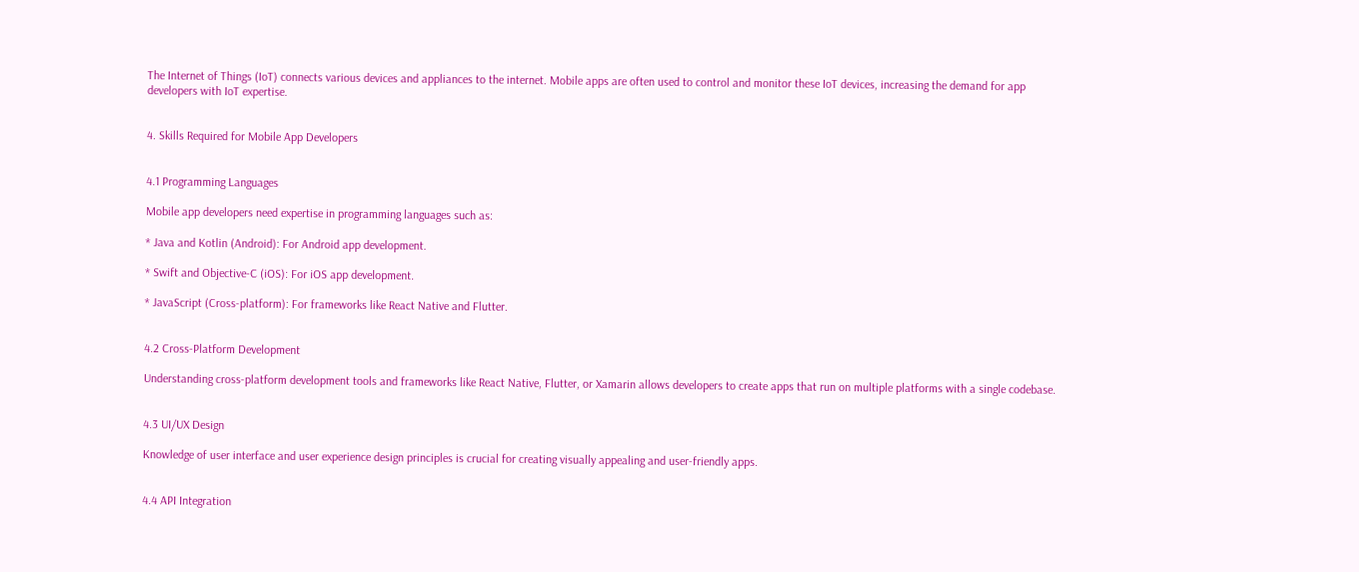The Internet of Things (IoT) connects various devices and appliances to the internet. Mobile apps are often used to control and monitor these IoT devices, increasing the demand for app developers with IoT expertise.


4. Skills Required for Mobile App Developers


4.1 Programming Languages

Mobile app developers need expertise in programming languages such as:

* Java and Kotlin (Android): For Android app development.

* Swift and Objective-C (iOS): For iOS app development.

* JavaScript (Cross-platform): For frameworks like React Native and Flutter.


4.2 Cross-Platform Development

Understanding cross-platform development tools and frameworks like React Native, Flutter, or Xamarin allows developers to create apps that run on multiple platforms with a single codebase.


4.3 UI/UX Design

Knowledge of user interface and user experience design principles is crucial for creating visually appealing and user-friendly apps.


4.4 API Integration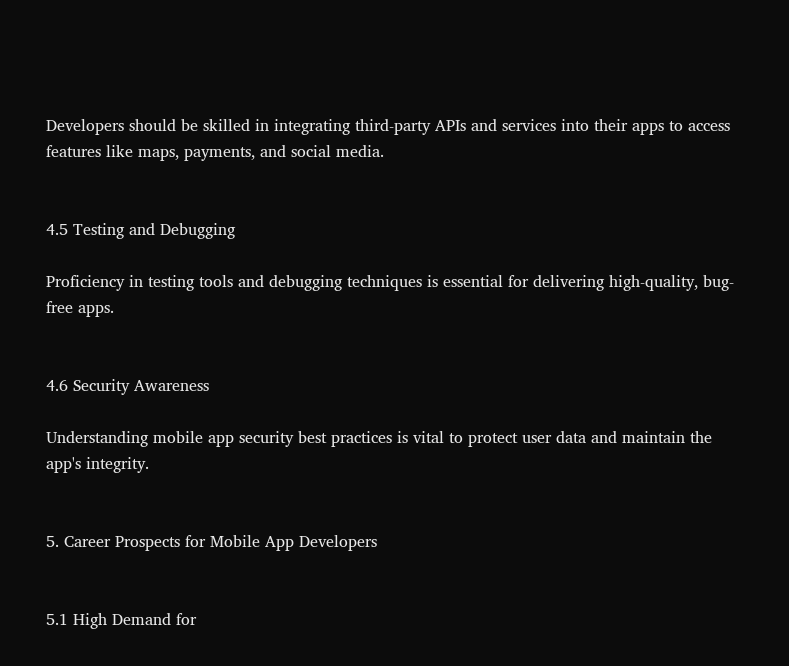Developers should be skilled in integrating third-party APIs and services into their apps to access features like maps, payments, and social media.


4.5 Testing and Debugging

Proficiency in testing tools and debugging techniques is essential for delivering high-quality, bug-free apps.


4.6 Security Awareness

Understanding mobile app security best practices is vital to protect user data and maintain the app's integrity.


5. Career Prospects for Mobile App Developers


5.1 High Demand for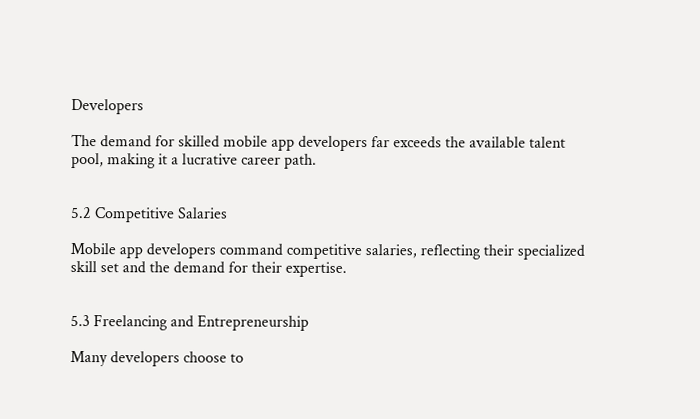Developers

The demand for skilled mobile app developers far exceeds the available talent pool, making it a lucrative career path.


5.2 Competitive Salaries

Mobile app developers command competitive salaries, reflecting their specialized skill set and the demand for their expertise.


5.3 Freelancing and Entrepreneurship

Many developers choose to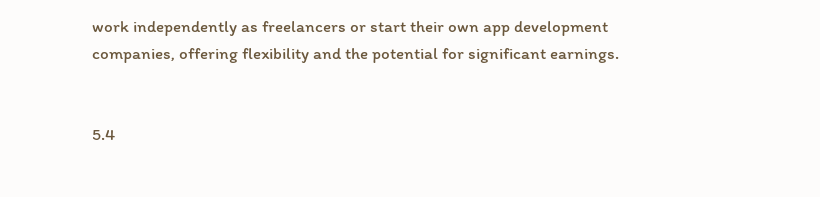work independently as freelancers or start their own app development companies, offering flexibility and the potential for significant earnings.


5.4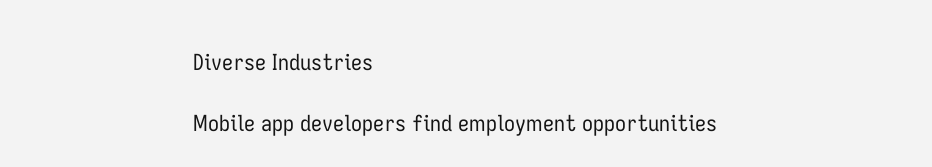Diverse Industries

Mobile app developers find employment opportunities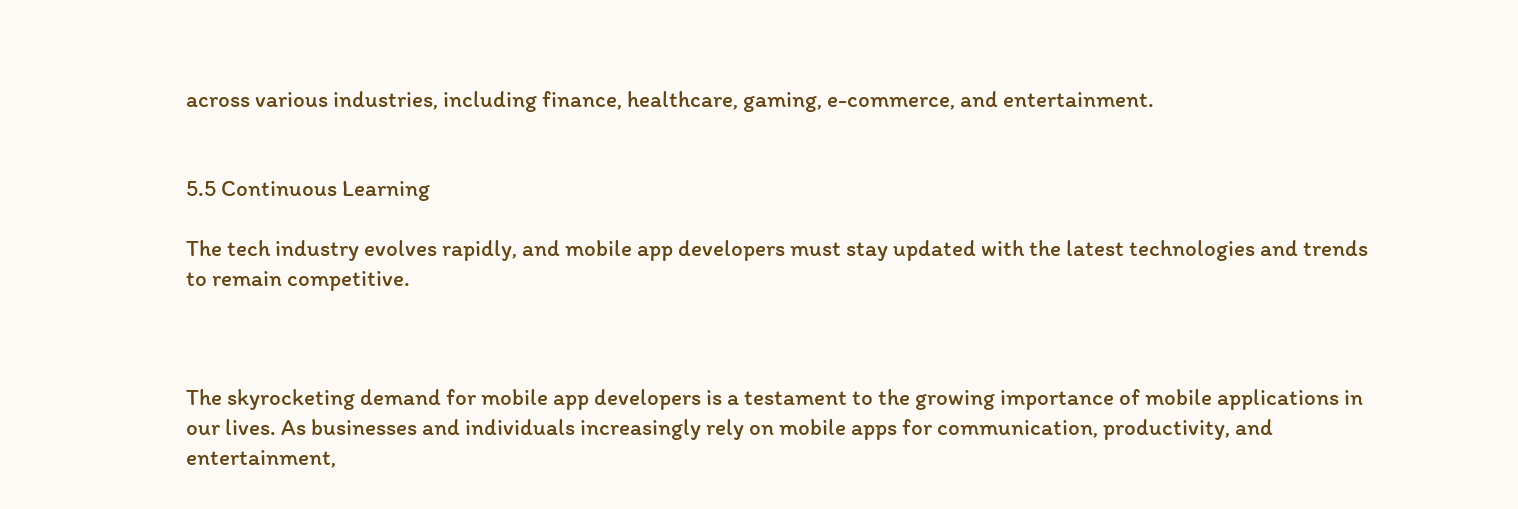across various industries, including finance, healthcare, gaming, e-commerce, and entertainment.


5.5 Continuous Learning

The tech industry evolves rapidly, and mobile app developers must stay updated with the latest technologies and trends to remain competitive.



The skyrocketing demand for mobile app developers is a testament to the growing importance of mobile applications in our lives. As businesses and individuals increasingly rely on mobile apps for communication, productivity, and entertainment,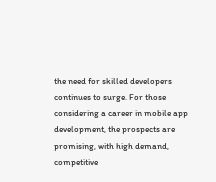the need for skilled developers continues to surge. For those considering a career in mobile app development, the prospects are promising, with high demand, competitive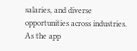salaries, and diverse opportunities across industries. As the app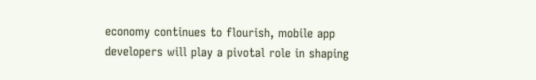economy continues to flourish, mobile app developers will play a pivotal role in shaping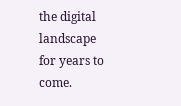the digital landscape for years to come.